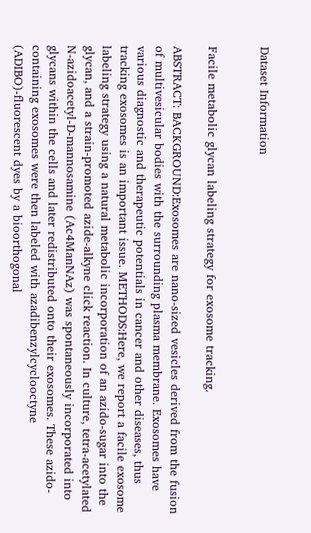Dataset Information


Facile metabolic glycan labeling strategy for exosome tracking.

ABSTRACT: BACKGROUND:Exosomes are nano-sized vesicles derived from the fusion of multivesicular bodies with the surrounding plasma membrane. Exosomes have various diagnostic and therapeutic potentials in cancer and other diseases, thus tracking exosomes is an important issue. METHODS:Here, we report a facile exosome labeling strategy using a natural metabolic incorporation of an azido-sugar into the glycan, and a strain-promoted azide-alkyne click reaction. In culture, tetra-acetylated N-azidoacetyl-D-mannosamine (Ac4ManNAz) was spontaneously incorporated into glycans within the cells and later redistributed onto their exosomes. These azido-containing exosomes were then labeled with azadibenzylcyclooctyne (ADIBO)-fluorescent dyes by a bioorthogonal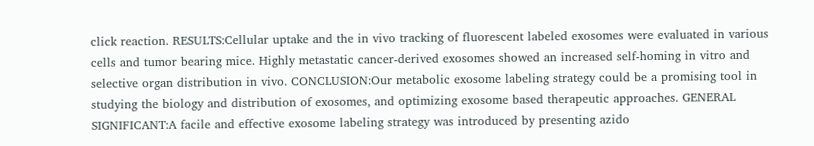click reaction. RESULTS:Cellular uptake and the in vivo tracking of fluorescent labeled exosomes were evaluated in various cells and tumor bearing mice. Highly metastatic cancer-derived exosomes showed an increased self-homing in vitro and selective organ distribution in vivo. CONCLUSION:Our metabolic exosome labeling strategy could be a promising tool in studying the biology and distribution of exosomes, and optimizing exosome based therapeutic approaches. GENERAL SIGNIFICANT:A facile and effective exosome labeling strategy was introduced by presenting azido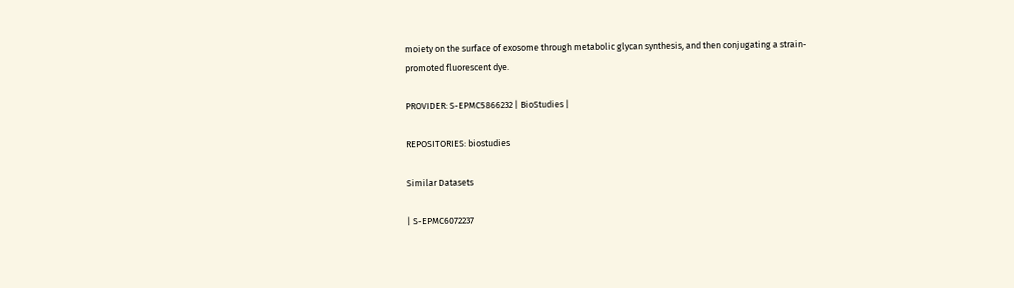moiety on the surface of exosome through metabolic glycan synthesis, and then conjugating a strain-promoted fluorescent dye.

PROVIDER: S-EPMC5866232 | BioStudies |

REPOSITORIES: biostudies

Similar Datasets

| S-EPMC6072237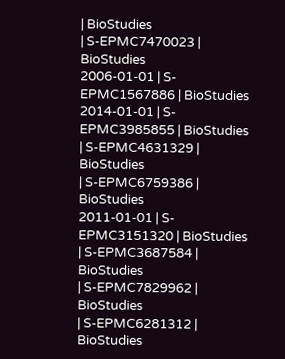| BioStudies
| S-EPMC7470023 | BioStudies
2006-01-01 | S-EPMC1567886 | BioStudies
2014-01-01 | S-EPMC3985855 | BioStudies
| S-EPMC4631329 | BioStudies
| S-EPMC6759386 | BioStudies
2011-01-01 | S-EPMC3151320 | BioStudies
| S-EPMC3687584 | BioStudies
| S-EPMC7829962 | BioStudies
| S-EPMC6281312 | BioStudies